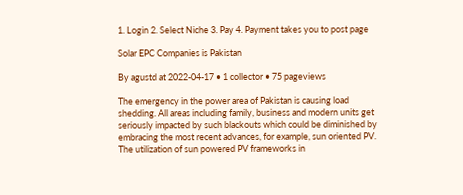1. Login 2. Select Niche 3. Pay 4. Payment takes you to post page

Solar EPC Companies is Pakistan

By agustd at 2022-04-17 • 1 collector • 75 pageviews

The emergency in the power area of Pakistan is causing load shedding. All areas including family, business and modern units get seriously impacted by such blackouts which could be diminished by embracing the most recent advances, for example, sun oriented PV. The utilization of sun powered PV frameworks in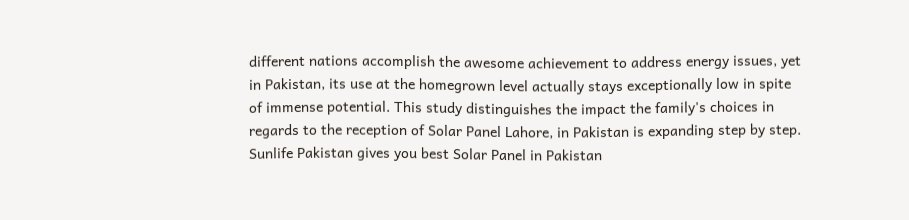different nations accomplish the awesome achievement to address energy issues, yet in Pakistan, its use at the homegrown level actually stays exceptionally low in spite of immense potential. This study distinguishes the impact the family's choices in regards to the reception of Solar Panel Lahore, in Pakistan is expanding step by step. Sunlife Pakistan gives you best Solar Panel in Pakistan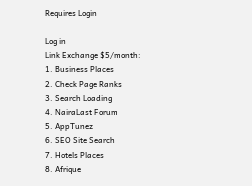Requires Login

Log in
Link Exchange $5/month:
1. Business Places
2. Check Page Ranks
3. Search Loading
4. NairaLast Forum
5. AppTunez
6. SEO Site Search
7. Hotels Places
8. Afrique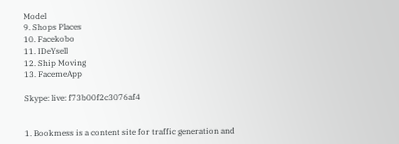Model
9. Shops Places
10. Facekobo
11. IDeYsell
12. Ship Moving
13. FacemeApp

Skype: live: f73b00f2c3076af4


1. Bookmess is a content site for traffic generation and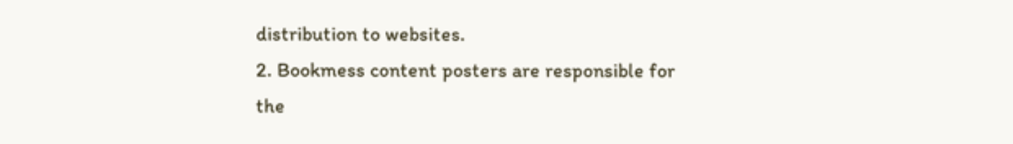distribution to websites.
2. Bookmess content posters are responsible for the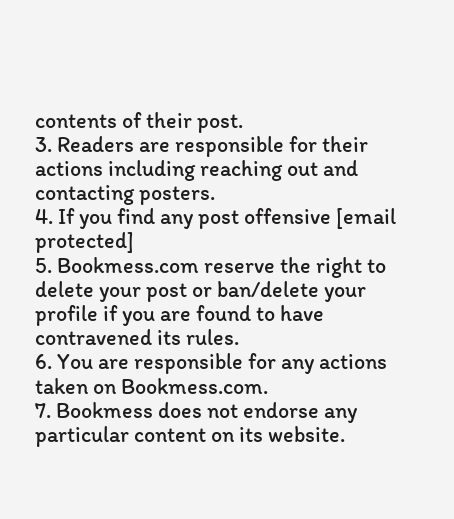contents of their post.
3. Readers are responsible for their actions including reaching out and contacting posters.
4. If you find any post offensive [email protected]
5. Bookmess.com reserve the right to delete your post or ban/delete your profile if you are found to have contravened its rules.
6. You are responsible for any actions taken on Bookmess.com.
7. Bookmess does not endorse any particular content on its website.